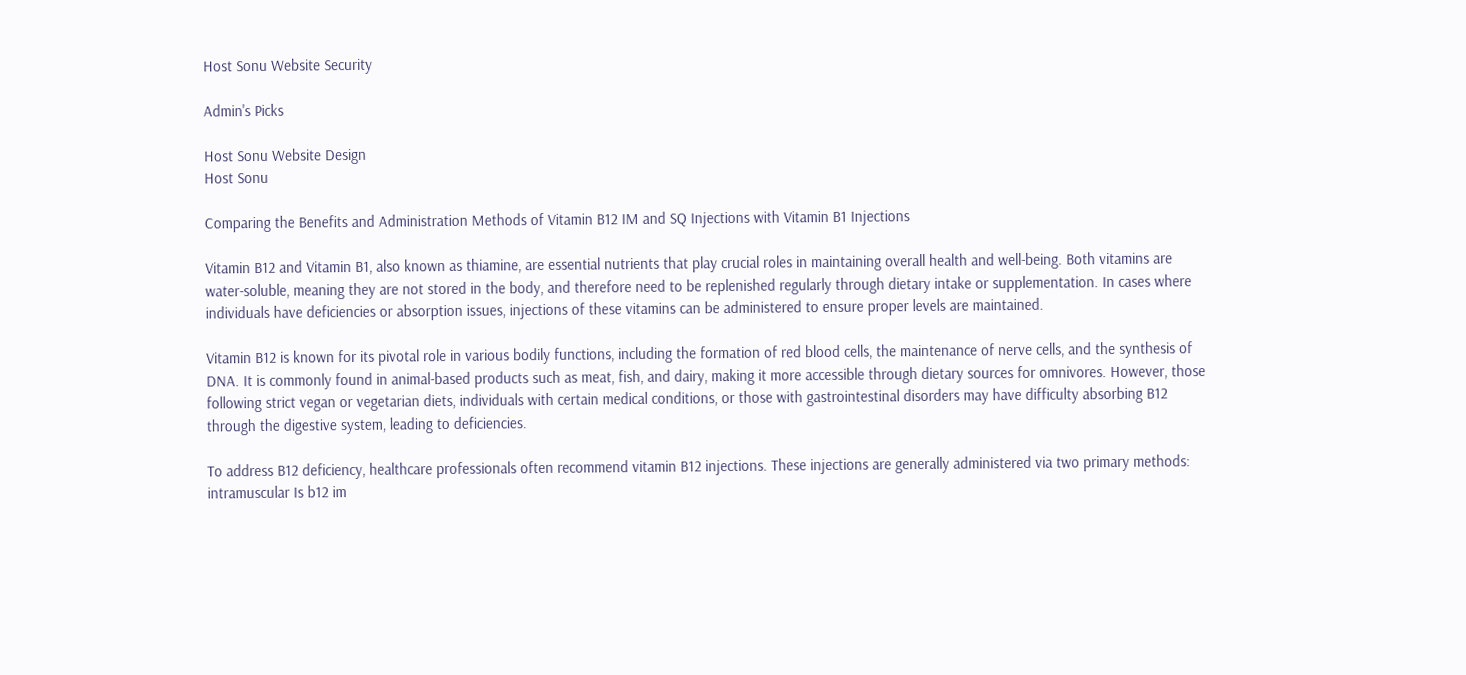Host Sonu Website Security

Admin's Picks

Host Sonu Website Design
Host Sonu

Comparing the Benefits and Administration Methods of Vitamin B12 IM and SQ Injections with Vitamin B1 Injections

Vitamin B12 and Vitamin B1, also known as thiamine, are essential nutrients that play crucial roles in maintaining overall health and well-being. Both vitamins are water-soluble, meaning they are not stored in the body, and therefore need to be replenished regularly through dietary intake or supplementation. In cases where individuals have deficiencies or absorption issues, injections of these vitamins can be administered to ensure proper levels are maintained.

Vitamin B12 is known for its pivotal role in various bodily functions, including the formation of red blood cells, the maintenance of nerve cells, and the synthesis of DNA. It is commonly found in animal-based products such as meat, fish, and dairy, making it more accessible through dietary sources for omnivores. However, those following strict vegan or vegetarian diets, individuals with certain medical conditions, or those with gastrointestinal disorders may have difficulty absorbing B12 through the digestive system, leading to deficiencies.

To address B12 deficiency, healthcare professionals often recommend vitamin B12 injections. These injections are generally administered via two primary methods: intramuscular Is b12 im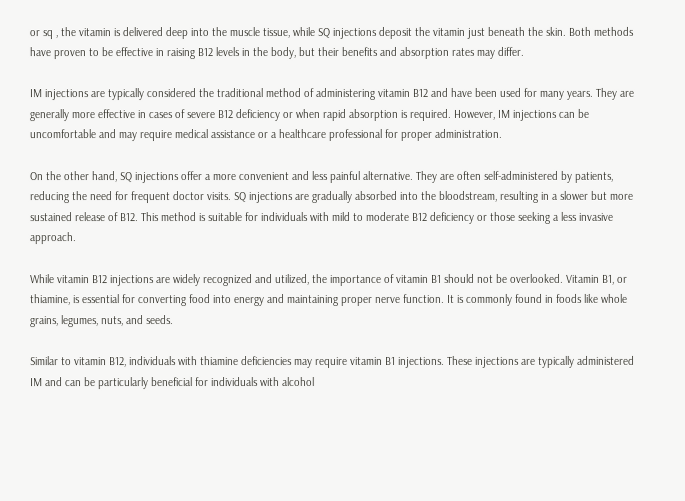or sq , the vitamin is delivered deep into the muscle tissue, while SQ injections deposit the vitamin just beneath the skin. Both methods have proven to be effective in raising B12 levels in the body, but their benefits and absorption rates may differ.

IM injections are typically considered the traditional method of administering vitamin B12 and have been used for many years. They are generally more effective in cases of severe B12 deficiency or when rapid absorption is required. However, IM injections can be uncomfortable and may require medical assistance or a healthcare professional for proper administration.

On the other hand, SQ injections offer a more convenient and less painful alternative. They are often self-administered by patients, reducing the need for frequent doctor visits. SQ injections are gradually absorbed into the bloodstream, resulting in a slower but more sustained release of B12. This method is suitable for individuals with mild to moderate B12 deficiency or those seeking a less invasive approach.

While vitamin B12 injections are widely recognized and utilized, the importance of vitamin B1 should not be overlooked. Vitamin B1, or thiamine, is essential for converting food into energy and maintaining proper nerve function. It is commonly found in foods like whole grains, legumes, nuts, and seeds.

Similar to vitamin B12, individuals with thiamine deficiencies may require vitamin B1 injections. These injections are typically administered IM and can be particularly beneficial for individuals with alcohol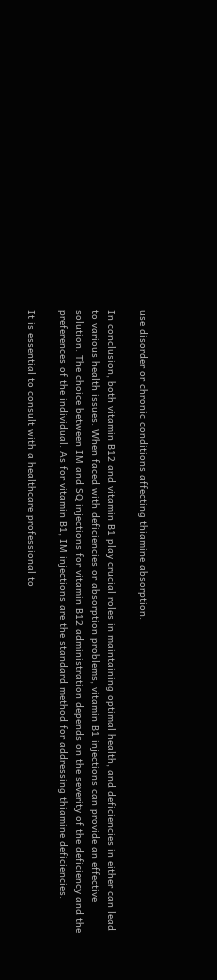use disorder or chronic conditions affecting thiamine absorption.

In conclusion, both vitamin B12 and vitamin B1 play crucial roles in maintaining optimal health, and deficiencies in either can lead to various health issues. When faced with deficiencies or absorption problems, vitamin B1 injections can provide an effective solution. The choice between IM and SQ injections for vitamin B12 administration depends on the severity of the deficiency and the preferences of the individual. As for vitamin B1, IM injections are the standard method for addressing thiamine deficiencies.

It is essential to consult with a healthcare professional to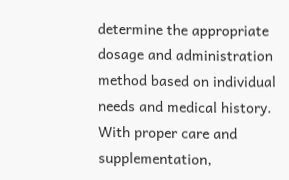determine the appropriate dosage and administration method based on individual needs and medical history. With proper care and supplementation,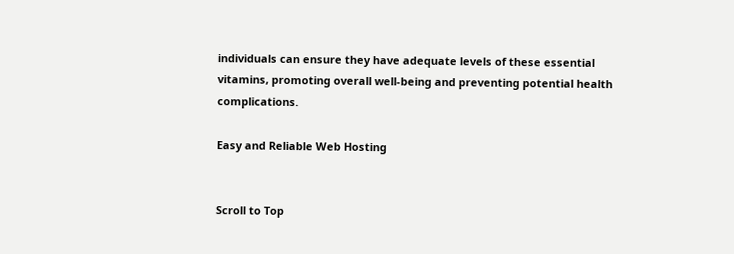individuals can ensure they have adequate levels of these essential vitamins, promoting overall well-being and preventing potential health complications.

Easy and Reliable Web Hosting


Scroll to Top